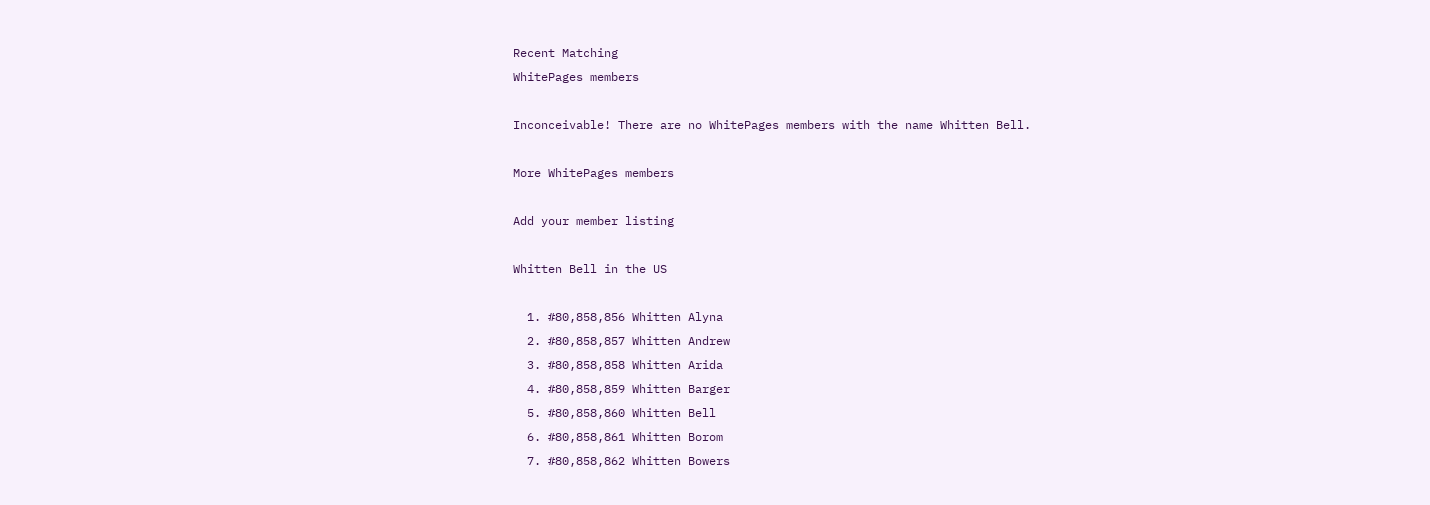Recent Matching
WhitePages members

Inconceivable! There are no WhitePages members with the name Whitten Bell.

More WhitePages members

Add your member listing

Whitten Bell in the US

  1. #80,858,856 Whitten Alyna
  2. #80,858,857 Whitten Andrew
  3. #80,858,858 Whitten Arida
  4. #80,858,859 Whitten Barger
  5. #80,858,860 Whitten Bell
  6. #80,858,861 Whitten Borom
  7. #80,858,862 Whitten Bowers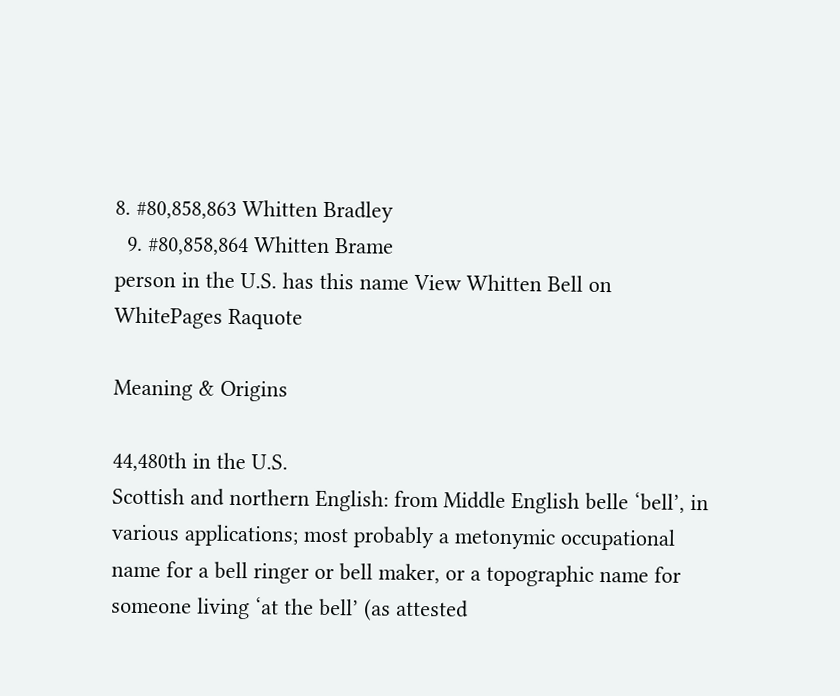8. #80,858,863 Whitten Bradley
  9. #80,858,864 Whitten Brame
person in the U.S. has this name View Whitten Bell on WhitePages Raquote

Meaning & Origins

44,480th in the U.S.
Scottish and northern English: from Middle English belle ‘bell’, in various applications; most probably a metonymic occupational name for a bell ringer or bell maker, or a topographic name for someone living ‘at the bell’ (as attested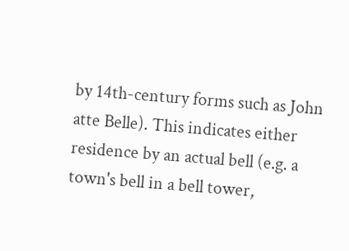by 14th-century forms such as John atte Belle). This indicates either residence by an actual bell (e.g. a town's bell in a bell tower,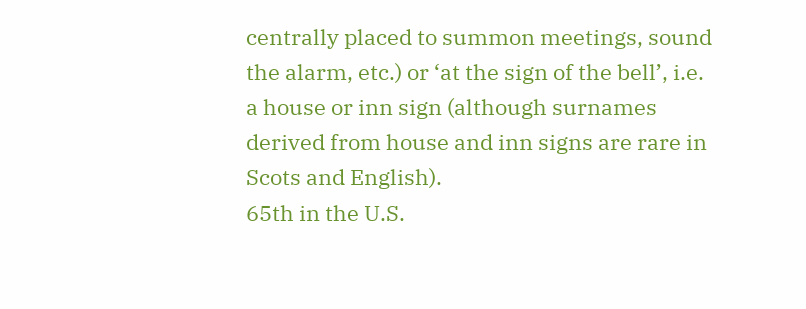centrally placed to summon meetings, sound the alarm, etc.) or ‘at the sign of the bell’, i.e. a house or inn sign (although surnames derived from house and inn signs are rare in Scots and English).
65th in the U.S.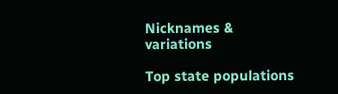Nicknames & variations

Top state populations